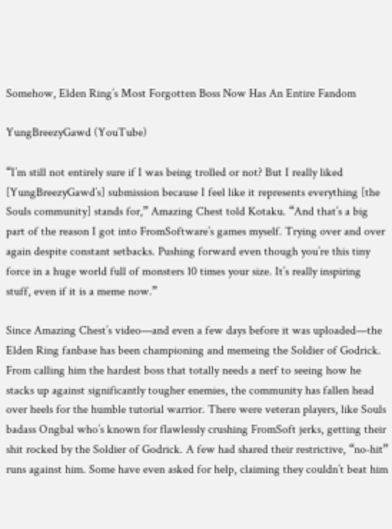Somehow, Elden Ring’s Most Forgotten Boss Now Has An Entire Fandom

YungBreezyGawd (YouTube)

“I’m still not entirely sure if I was being trolled or not? But I really liked [YungBreezyGawd’s] submission because I feel like it represents everything [the Souls community] stands for,” Amazing Chest told Kotaku. “And that’s a big part of the reason I got into FromSoftware’s games myself. Trying over and over again despite constant setbacks. Pushing forward even though you’re this tiny force in a huge world full of monsters 10 times your size. It’s really inspiring stuff, even if it is a meme now.”

Since Amazing Chest’s video—and even a few days before it was uploaded—the Elden Ring fanbase has been championing and memeing the Soldier of Godrick. From calling him the hardest boss that totally needs a nerf to seeing how he stacks up against significantly tougher enemies, the community has fallen head over heels for the humble tutorial warrior. There were veteran players, like Souls badass Ongbal who’s known for flawlessly crushing FromSoft jerks, getting their shit rocked by the Soldier of Godrick. A few had shared their restrictive, “no-hit” runs against him. Some have even asked for help, claiming they couldn’t beat him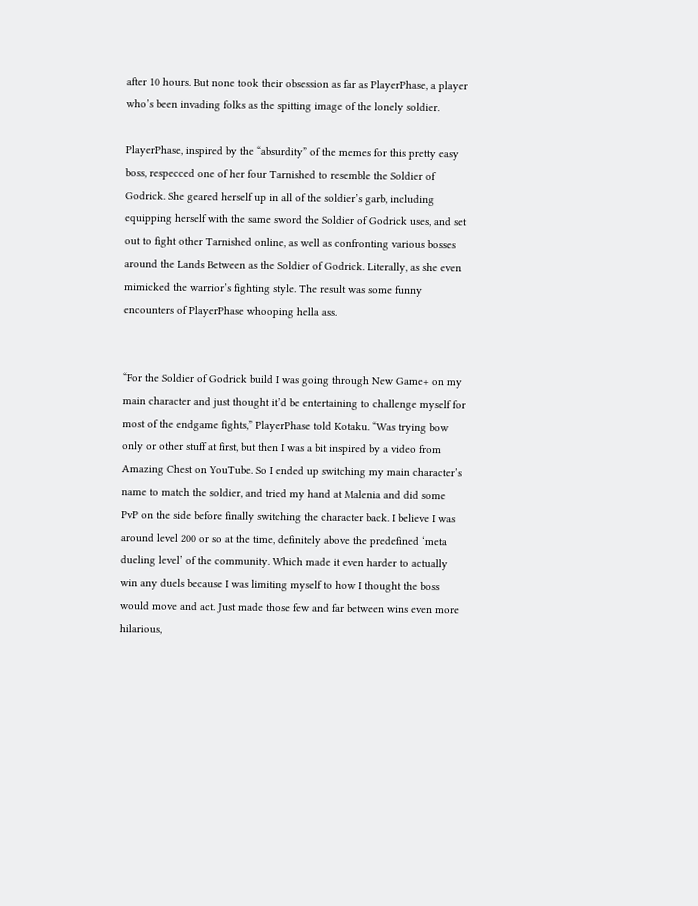after 10 hours. But none took their obsession as far as PlayerPhase, a player who’s been invading folks as the spitting image of the lonely soldier.

PlayerPhase, inspired by the “absurdity” of the memes for this pretty easy boss, respecced one of her four Tarnished to resemble the Soldier of Godrick. She geared herself up in all of the soldier’s garb, including equipping herself with the same sword the Soldier of Godrick uses, and set out to fight other Tarnished online, as well as confronting various bosses around the Lands Between as the Soldier of Godrick. Literally, as she even mimicked the warrior’s fighting style. The result was some funny encounters of PlayerPhase whooping hella ass.


“For the Soldier of Godrick build I was going through New Game+ on my main character and just thought it’d be entertaining to challenge myself for most of the endgame fights,” PlayerPhase told Kotaku. “Was trying bow only or other stuff at first, but then I was a bit inspired by a video from Amazing Chest on YouTube. So I ended up switching my main character’s name to match the soldier, and tried my hand at Malenia and did some PvP on the side before finally switching the character back. I believe I was around level 200 or so at the time, definitely above the predefined ‘meta dueling level’ of the community. Which made it even harder to actually win any duels because I was limiting myself to how I thought the boss would move and act. Just made those few and far between wins even more hilarious,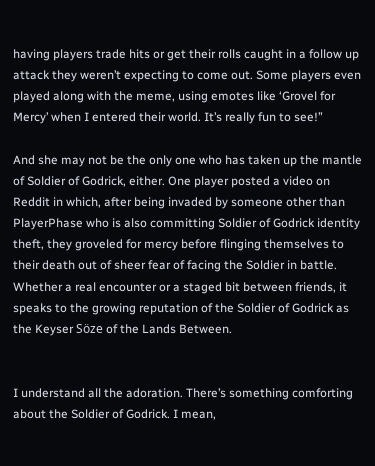having players trade hits or get their rolls caught in a follow up attack they weren’t expecting to come out. Some players even played along with the meme, using emotes like ‘Grovel for Mercy’ when I entered their world. It’s really fun to see!”

And she may not be the only one who has taken up the mantle of Soldier of Godrick, either. One player posted a video on Reddit in which, after being invaded by someone other than PlayerPhase who is also committing Soldier of Godrick identity theft, they groveled for mercy before flinging themselves to their death out of sheer fear of facing the Soldier in battle. Whether a real encounter or a staged bit between friends, it speaks to the growing reputation of the Soldier of Godrick as the Keyser Söze of the Lands Between.


I understand all the adoration. There’s something comforting about the Soldier of Godrick. I mean,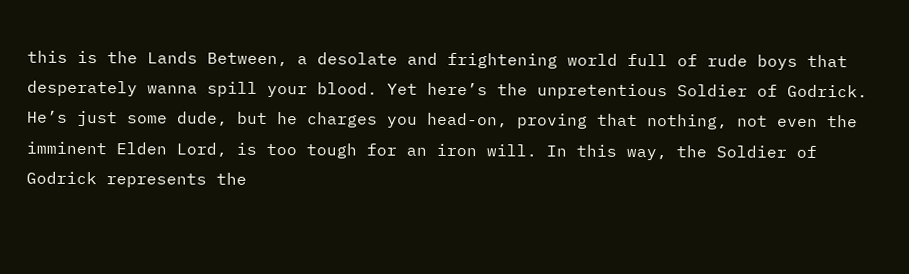this is the Lands Between, a desolate and frightening world full of rude boys that desperately wanna spill your blood. Yet here’s the unpretentious Soldier of Godrick. He’s just some dude, but he charges you head-on, proving that nothing, not even the imminent Elden Lord, is too tough for an iron will. In this way, the Soldier of Godrick represents the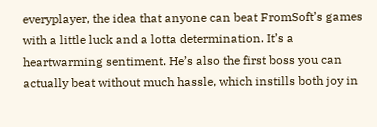everyplayer, the idea that anyone can beat FromSoft’s games with a little luck and a lotta determination. It’s a heartwarming sentiment. He’s also the first boss you can actually beat without much hassle, which instills both joy in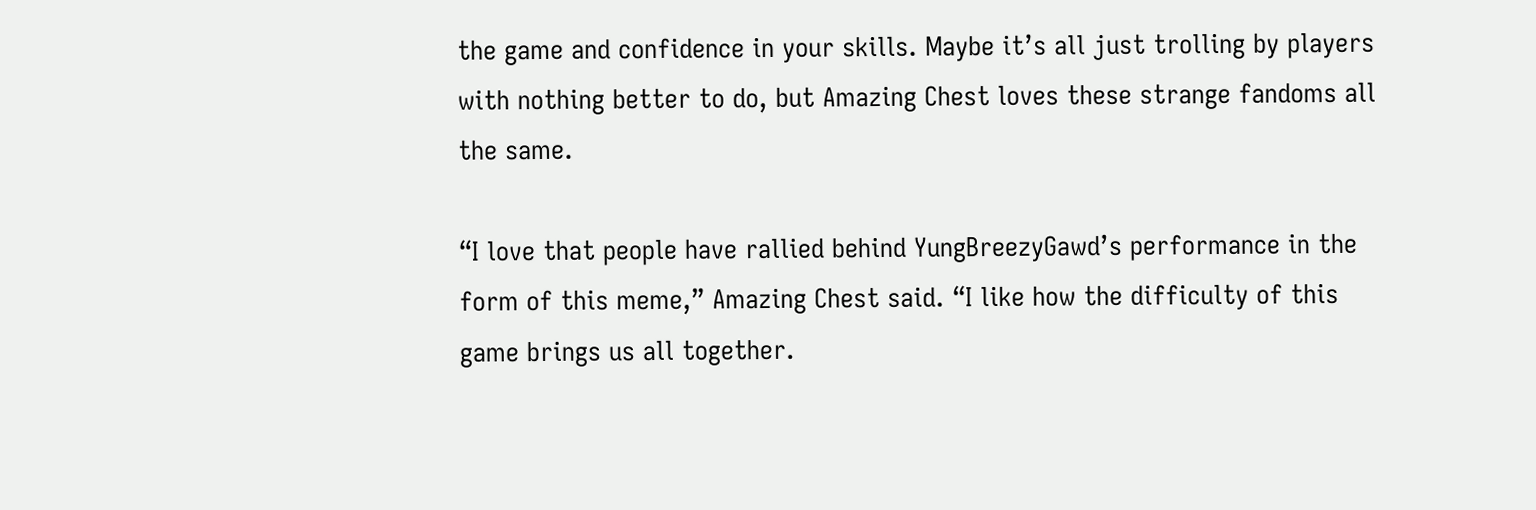the game and confidence in your skills. Maybe it’s all just trolling by players with nothing better to do, but Amazing Chest loves these strange fandoms all the same.

“I love that people have rallied behind YungBreezyGawd’s performance in the form of this meme,” Amazing Chest said. “I like how the difficulty of this game brings us all together.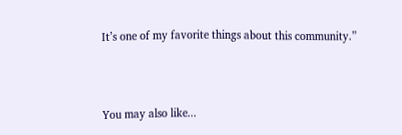It’s one of my favorite things about this community.”



You may also like...